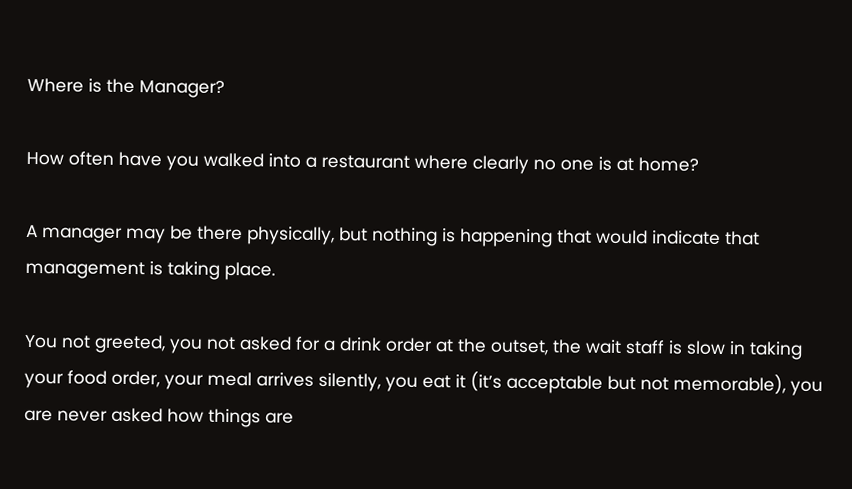Where is the Manager?

How often have you walked into a restaurant where clearly no one is at home?

A manager may be there physically, but nothing is happening that would indicate that management is taking place.

You not greeted, you not asked for a drink order at the outset, the wait staff is slow in taking your food order, your meal arrives silently, you eat it (it’s acceptable but not memorable), you are never asked how things are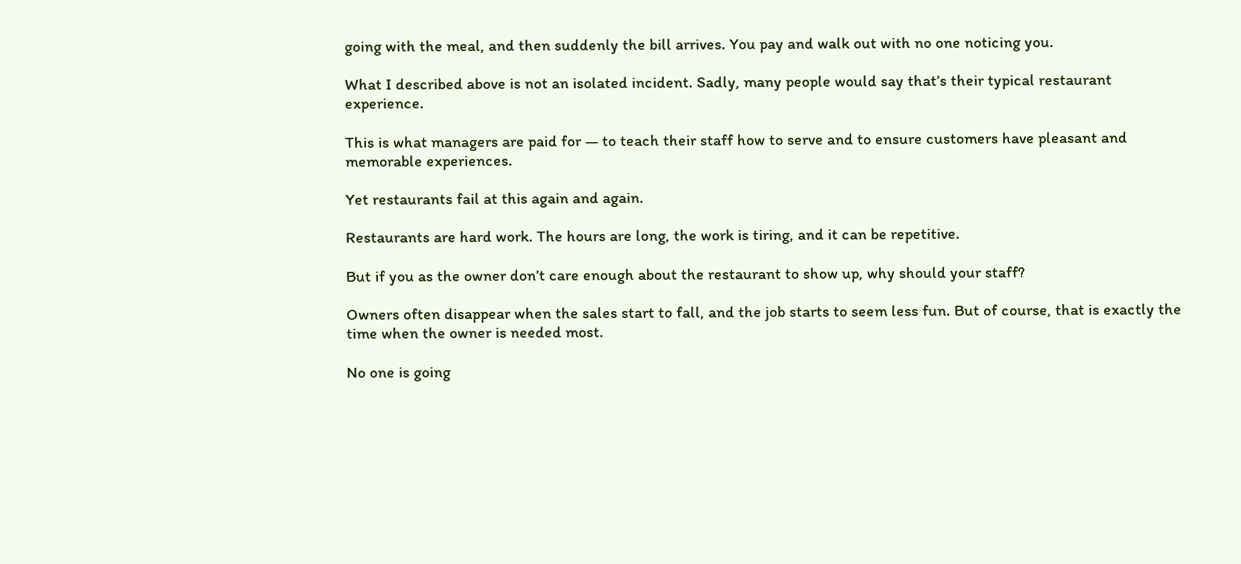going with the meal, and then suddenly the bill arrives. You pay and walk out with no one noticing you.

What I described above is not an isolated incident. Sadly, many people would say that’s their typical restaurant experience.

This is what managers are paid for — to teach their staff how to serve and to ensure customers have pleasant and memorable experiences.

Yet restaurants fail at this again and again.

Restaurants are hard work. The hours are long, the work is tiring, and it can be repetitive.

But if you as the owner don’t care enough about the restaurant to show up, why should your staff?

Owners often disappear when the sales start to fall, and the job starts to seem less fun. But of course, that is exactly the time when the owner is needed most.

No one is going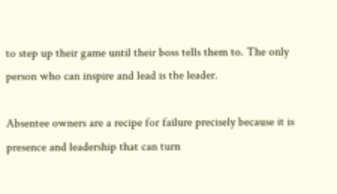to step up their game until their boss tells them to. The only person who can inspire and lead is the leader.

Absentee owners are a recipe for failure precisely because it is presence and leadership that can turn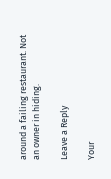around a failing restaurant. Not an owner in hiding.

Leave a Reply

Your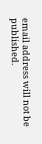email address will not be published.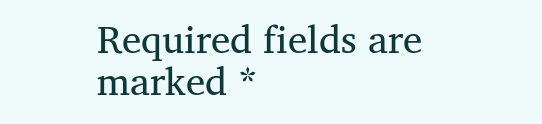Required fields are marked *